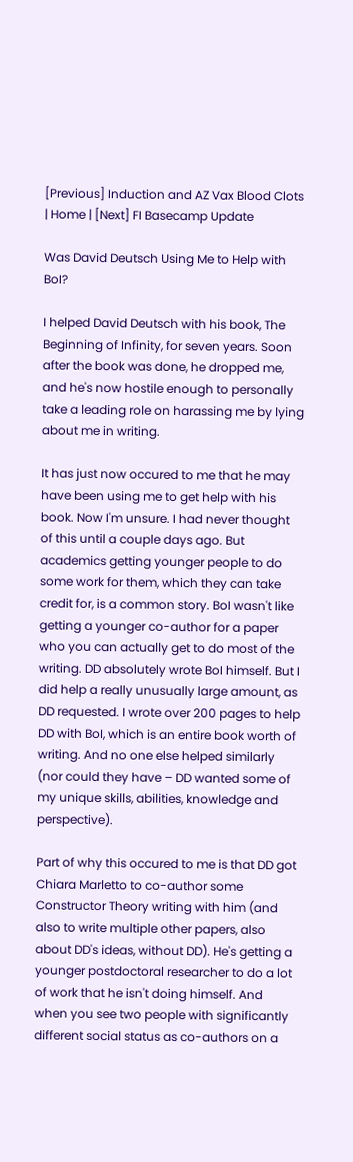[Previous] Induction and AZ Vax Blood Clots | Home | [Next] FI Basecamp Update

Was David Deutsch Using Me to Help with BoI?

I helped David Deutsch with his book, The Beginning of Infinity, for seven years. Soon after the book was done, he dropped me, and he's now hostile enough to personally take a leading role on harassing me by lying about me in writing.

It has just now occured to me that he may have been using me to get help with his book. Now I'm unsure. I had never thought of this until a couple days ago. But academics getting younger people to do some work for them, which they can take credit for, is a common story. BoI wasn't like getting a younger co-author for a paper who you can actually get to do most of the writing. DD absolutely wrote BoI himself. But I did help a really unusually large amount, as DD requested. I wrote over 200 pages to help DD with BoI, which is an entire book worth of writing. And no one else helped similarly (nor could they have – DD wanted some of my unique skills, abilities, knowledge and perspective).

Part of why this occured to me is that DD got Chiara Marletto to co-author some Constructor Theory writing with him (and also to write multiple other papers, also about DD's ideas, without DD). He's getting a younger postdoctoral researcher to do a lot of work that he isn't doing himself. And when you see two people with significantly different social status as co-authors on a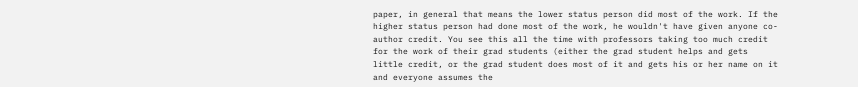paper, in general that means the lower status person did most of the work. If the higher status person had done most of the work, he wouldn't have given anyone co-author credit. You see this all the time with professors taking too much credit for the work of their grad students (either the grad student helps and gets little credit, or the grad student does most of it and gets his or her name on it and everyone assumes the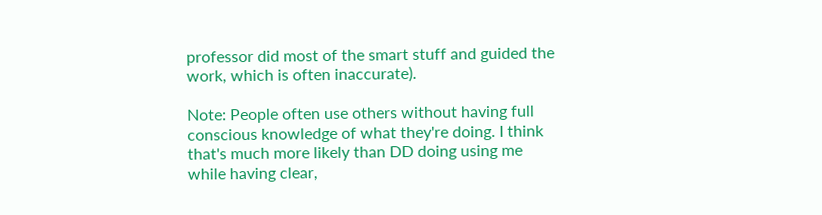professor did most of the smart stuff and guided the work, which is often inaccurate).

Note: People often use others without having full conscious knowledge of what they're doing. I think that's much more likely than DD doing using me while having clear,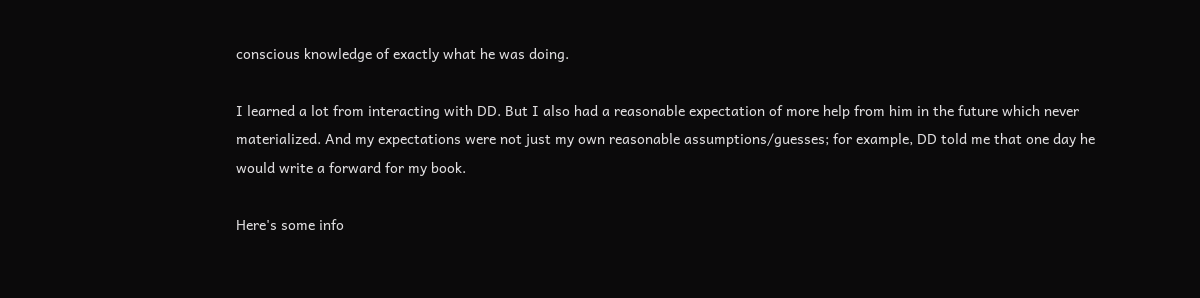conscious knowledge of exactly what he was doing.

I learned a lot from interacting with DD. But I also had a reasonable expectation of more help from him in the future which never materialized. And my expectations were not just my own reasonable assumptions/guesses; for example, DD told me that one day he would write a forward for my book.

Here's some info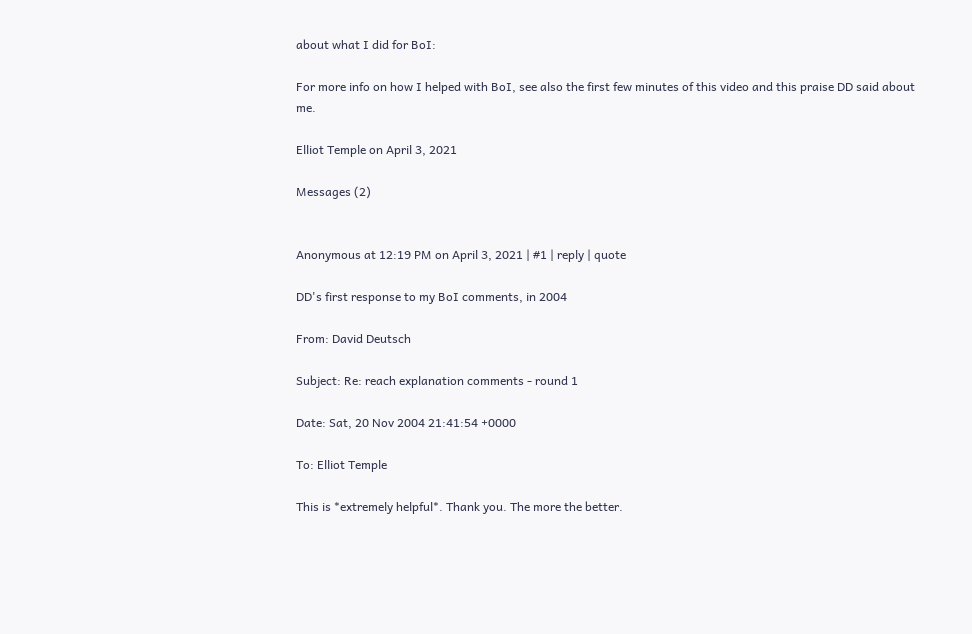about what I did for BoI:

For more info on how I helped with BoI, see also the first few minutes of this video and this praise DD said about me.

Elliot Temple on April 3, 2021

Messages (2)


Anonymous at 12:19 PM on April 3, 2021 | #1 | reply | quote

DD's first response to my BoI comments, in 2004

From: David Deutsch

Subject: Re: reach explanation comments - round 1

Date: Sat, 20 Nov 2004 21:41:54 +0000

To: Elliot Temple

This is *extremely helpful*. Thank you. The more the better.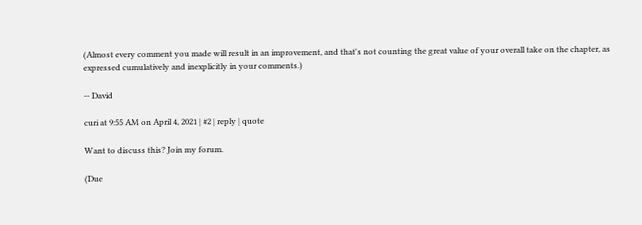(Almost every comment you made will result in an improvement, and that's not counting the great value of your overall take on the chapter, as expressed cumulatively and inexplicitly in your comments.)

-- David

curi at 9:55 AM on April 4, 2021 | #2 | reply | quote

Want to discuss this? Join my forum.

(Due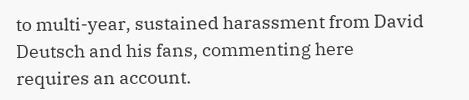to multi-year, sustained harassment from David Deutsch and his fans, commenting here requires an account.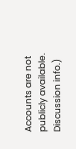Accounts are not publicly available. Discussion info.)